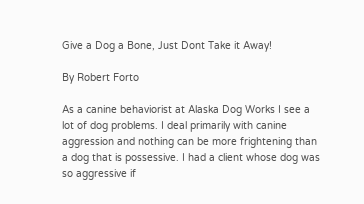Give a Dog a Bone, Just Dont Take it Away!

By Robert Forto

As a canine behaviorist at Alaska Dog Works I see a lot of dog problems. I deal primarily with canine aggression and nothing can be more frightening than a dog that is possessive. I had a client whose dog was so aggressive if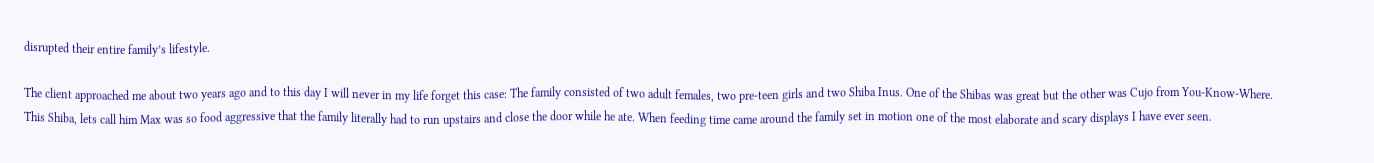disrupted their entire family’s lifestyle.

The client approached me about two years ago and to this day I will never in my life forget this case: The family consisted of two adult females, two pre-teen girls and two Shiba Inus. One of the Shibas was great but the other was Cujo from You-Know-Where. This Shiba, lets call him Max was so food aggressive that the family literally had to run upstairs and close the door while he ate. When feeding time came around the family set in motion one of the most elaborate and scary displays I have ever seen.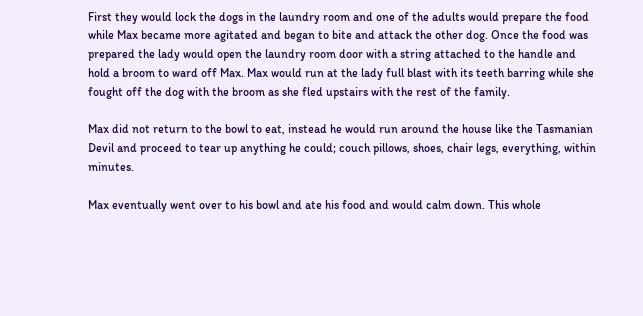First they would lock the dogs in the laundry room and one of the adults would prepare the food while Max became more agitated and began to bite and attack the other dog. Once the food was prepared the lady would open the laundry room door with a string attached to the handle and hold a broom to ward off Max. Max would run at the lady full blast with its teeth barring while she fought off the dog with the broom as she fled upstairs with the rest of the family.

Max did not return to the bowl to eat, instead he would run around the house like the Tasmanian Devil and proceed to tear up anything he could; couch pillows, shoes, chair legs, everything, within minutes.

Max eventually went over to his bowl and ate his food and would calm down. This whole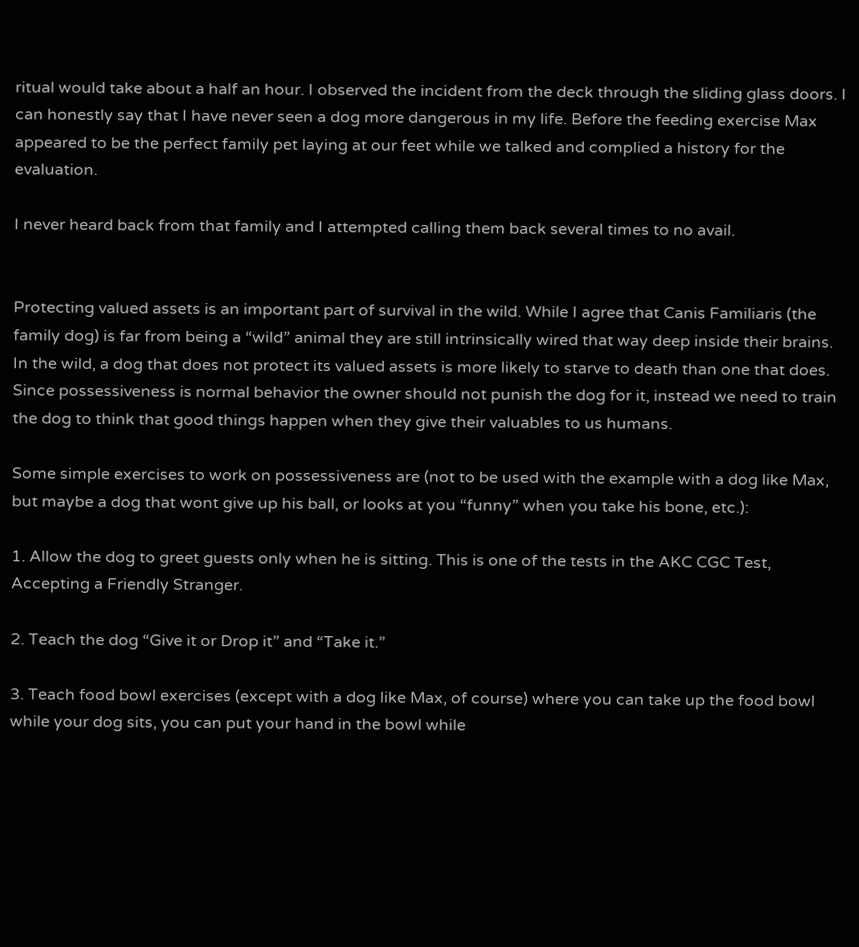ritual would take about a half an hour. I observed the incident from the deck through the sliding glass doors. I can honestly say that I have never seen a dog more dangerous in my life. Before the feeding exercise Max appeared to be the perfect family pet laying at our feet while we talked and complied a history for the evaluation.

I never heard back from that family and I attempted calling them back several times to no avail.


Protecting valued assets is an important part of survival in the wild. While I agree that Canis Familiaris (the family dog) is far from being a “wild” animal they are still intrinsically wired that way deep inside their brains. In the wild, a dog that does not protect its valued assets is more likely to starve to death than one that does. Since possessiveness is normal behavior the owner should not punish the dog for it, instead we need to train the dog to think that good things happen when they give their valuables to us humans.

Some simple exercises to work on possessiveness are (not to be used with the example with a dog like Max, but maybe a dog that wont give up his ball, or looks at you “funny” when you take his bone, etc.):

1. Allow the dog to greet guests only when he is sitting. This is one of the tests in the AKC CGC Test, Accepting a Friendly Stranger.

2. Teach the dog “Give it or Drop it” and “Take it.”

3. Teach food bowl exercises (except with a dog like Max, of course) where you can take up the food bowl while your dog sits, you can put your hand in the bowl while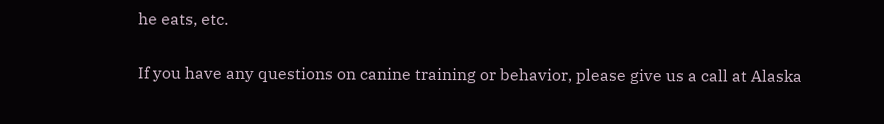he eats, etc.

If you have any questions on canine training or behavior, please give us a call at Alaska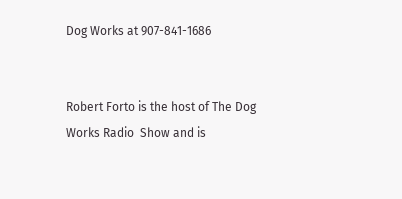Dog Works at 907-841-1686


Robert Forto is the host of The Dog Works Radio  Show and is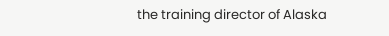the training director of Alaska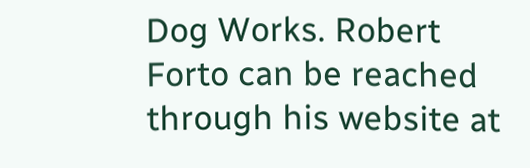Dog Works. Robert Forto can be reached through his website at